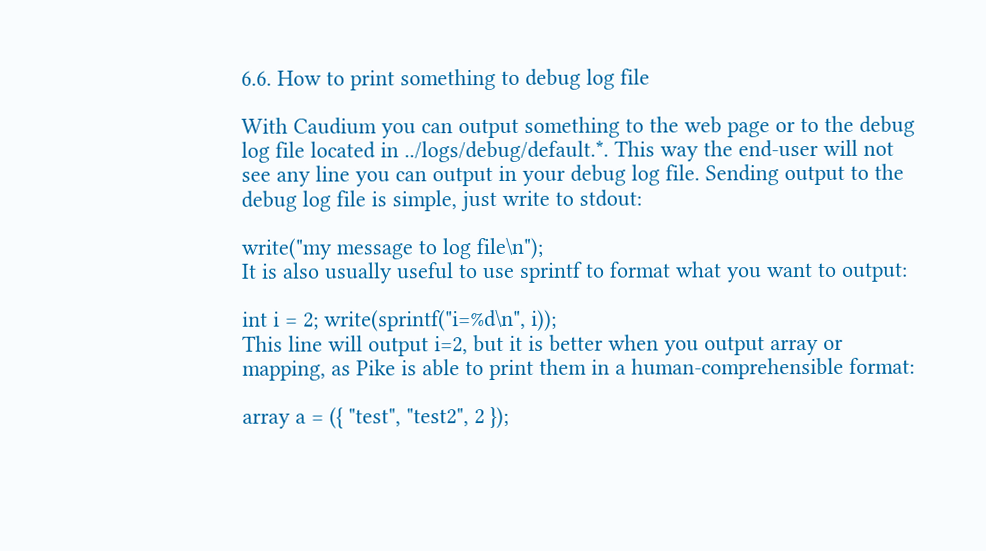6.6. How to print something to debug log file

With Caudium you can output something to the web page or to the debug log file located in ../logs/debug/default.*. This way the end-user will not see any line you can output in your debug log file. Sending output to the debug log file is simple, just write to stdout:

write("my message to log file\n");
It is also usually useful to use sprintf to format what you want to output:

int i = 2; write(sprintf("i=%d\n", i));
This line will output i=2, but it is better when you output array or mapping, as Pike is able to print them in a human-comprehensible format:

array a = ({ "test", "test2", 2 });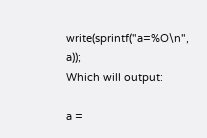write(sprintf("a=%O\n", a));
Which will output:

a =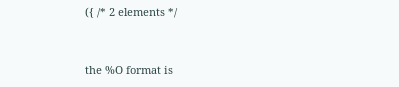({ /* 2 elements */


the %O format is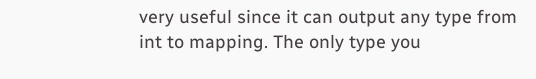very useful since it can output any type from int to mapping. The only type you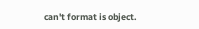can't format is object.